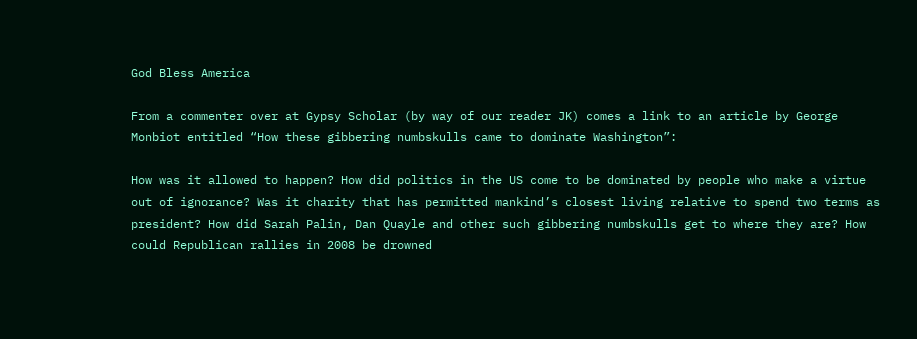God Bless America

From a commenter over at Gypsy Scholar (by way of our reader JK) comes a link to an article by George Monbiot entitled “How these gibbering numbskulls came to dominate Washington”:

How was it allowed to happen? How did politics in the US come to be dominated by people who make a virtue out of ignorance? Was it charity that has permitted mankind’s closest living relative to spend two terms as president? How did Sarah Palin, Dan Quayle and other such gibbering numbskulls get to where they are? How could Republican rallies in 2008 be drowned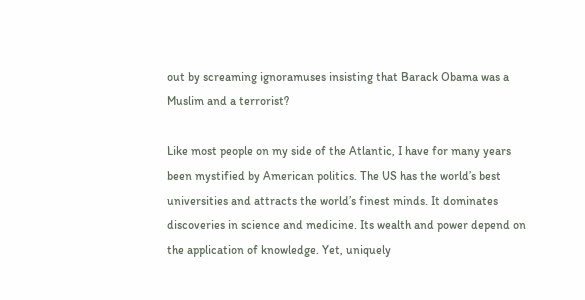out by screaming ignoramuses insisting that Barack Obama was a Muslim and a terrorist?

Like most people on my side of the Atlantic, I have for many years been mystified by American politics. The US has the world’s best universities and attracts the world’s finest minds. It dominates discoveries in science and medicine. Its wealth and power depend on the application of knowledge. Yet, uniquely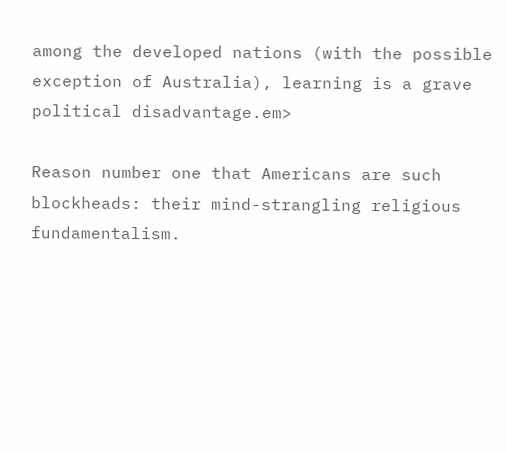among the developed nations (with the possible exception of Australia), learning is a grave political disadvantage.em>

Reason number one that Americans are such blockheads: their mind-strangling religious fundamentalism.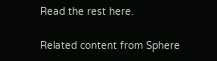Read the rest here.

Related content from Sphere